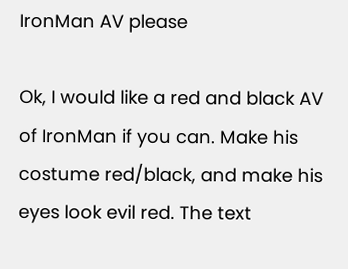IronMan AV please

Ok, I would like a red and black AV of IronMan if you can. Make his costume red/black, and make his eyes look evil red. The text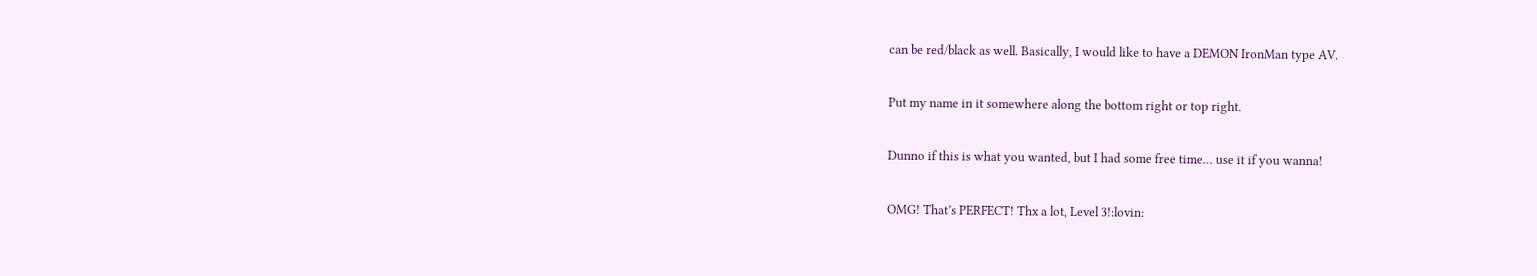can be red/black as well. Basically, I would like to have a DEMON IronMan type AV.

Put my name in it somewhere along the bottom right or top right.

Dunno if this is what you wanted, but I had some free time… use it if you wanna!

OMG! That’s PERFECT! Thx a lot, Level 3!:lovin: